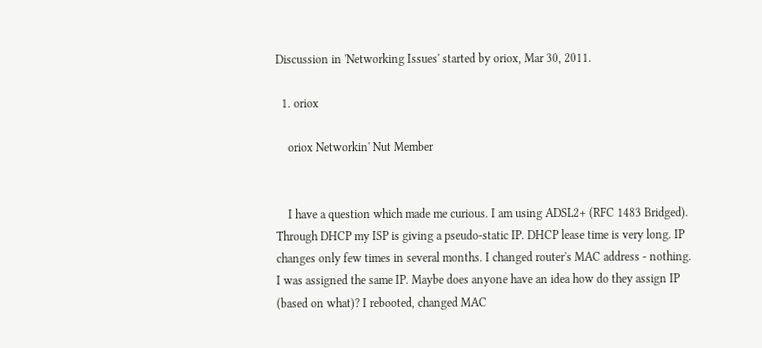Discussion in 'Networking Issues' started by oriox, Mar 30, 2011.

  1. oriox

    oriox Networkin' Nut Member


    I have a question which made me curious. I am using ADSL2+ (RFC 1483 Bridged). Through DHCP my ISP is giving a pseudo-static IP. DHCP lease time is very long. IP changes only few times in several months. I changed router's MAC address - nothing. I was assigned the same IP. Maybe does anyone have an idea how do they assign IP (based on what)? I rebooted, changed MAC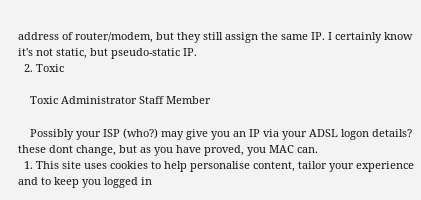address of router/modem, but they still assign the same IP. I certainly know it's not static, but pseudo-static IP.
  2. Toxic

    Toxic Administrator Staff Member

    Possibly your ISP (who?) may give you an IP via your ADSL logon details? these dont change, but as you have proved, you MAC can.
  1. This site uses cookies to help personalise content, tailor your experience and to keep you logged in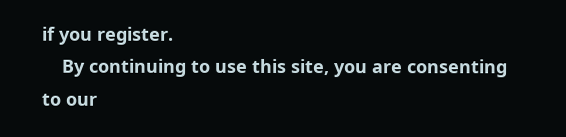if you register.
    By continuing to use this site, you are consenting to our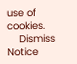use of cookies.
    Dismiss Notice